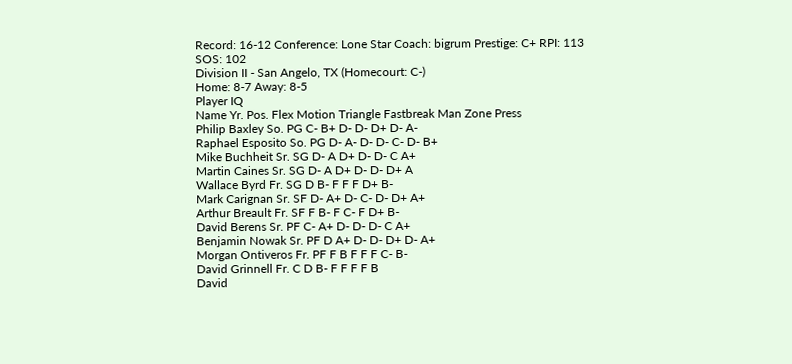Record: 16-12 Conference: Lone Star Coach: bigrum Prestige: C+ RPI: 113 SOS: 102
Division II - San Angelo, TX (Homecourt: C-)
Home: 8-7 Away: 8-5
Player IQ
Name Yr. Pos. Flex Motion Triangle Fastbreak Man Zone Press
Philip Baxley So. PG C- B+ D- D- D+ D- A-
Raphael Esposito So. PG D- A- D- D- C- D- B+
Mike Buchheit Sr. SG D- A D+ D- D- C A+
Martin Caines Sr. SG D- A D+ D- D- D+ A
Wallace Byrd Fr. SG D B- F F F D+ B-
Mark Carignan Sr. SF D- A+ D- C- D- D+ A+
Arthur Breault Fr. SF F B- F C- F D+ B-
David Berens Sr. PF C- A+ D- D- D- C A+
Benjamin Nowak Sr. PF D A+ D- D- D+ D- A+
Morgan Ontiveros Fr. PF F B F F F C- B-
David Grinnell Fr. C D B- F F F F B
David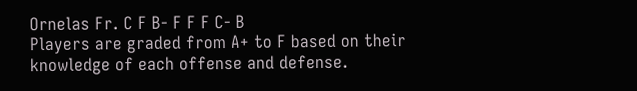Ornelas Fr. C F B- F F F C- B
Players are graded from A+ to F based on their knowledge of each offense and defense.